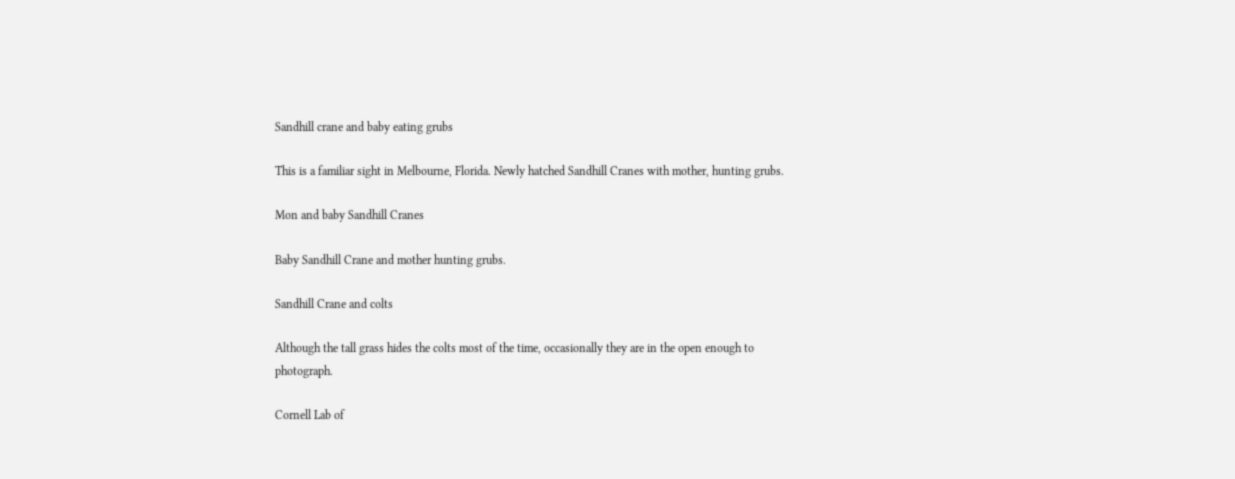Sandhill crane and baby eating grubs

This is a familiar sight in Melbourne, Florida. Newly hatched Sandhill Cranes with mother, hunting grubs.

Mon and baby Sandhill Cranes

Baby Sandhill Crane and mother hunting grubs.

Sandhill Crane and colts

Although the tall grass hides the colts most of the time, occasionally they are in the open enough to photograph.

Cornell Lab of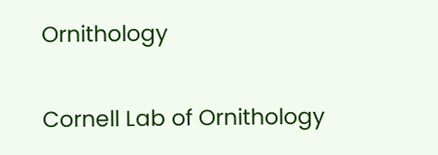Ornithology

Cornell Lab of Ornithology